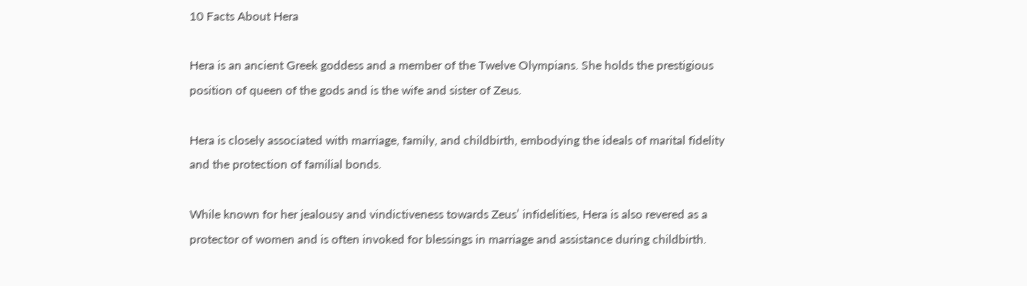10 Facts About Hera

Hera is an ancient Greek goddess and a member of the Twelve Olympians. She holds the prestigious position of queen of the gods and is the wife and sister of Zeus.

Hera is closely associated with marriage, family, and childbirth, embodying the ideals of marital fidelity and the protection of familial bonds.

While known for her jealousy and vindictiveness towards Zeus’ infidelities, Hera is also revered as a protector of women and is often invoked for blessings in marriage and assistance during childbirth.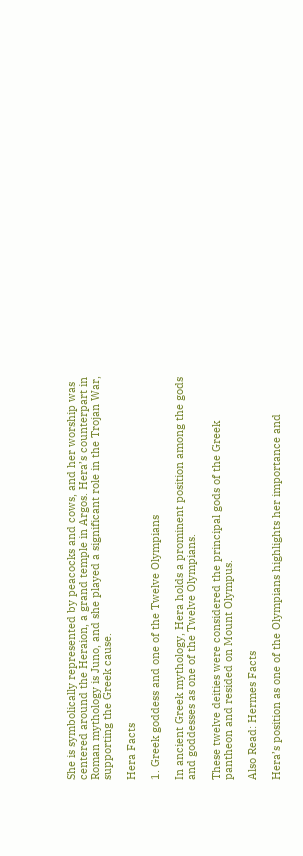She is symbolically represented by peacocks and cows, and her worship was centered around the Heraion, a grand temple in Argos. Hera’s counterpart in Roman mythology is Juno, and she played a significant role in the Trojan War, supporting the Greek cause.

Hera Facts

1. Greek goddess and one of the Twelve Olympians

In ancient Greek mythology, Hera holds a prominent position among the gods and goddesses as one of the Twelve Olympians.

These twelve deities were considered the principal gods of the Greek pantheon and resided on Mount Olympus.

Also Read: Hermes Facts

Hera’s position as one of the Olympians highlights her importance and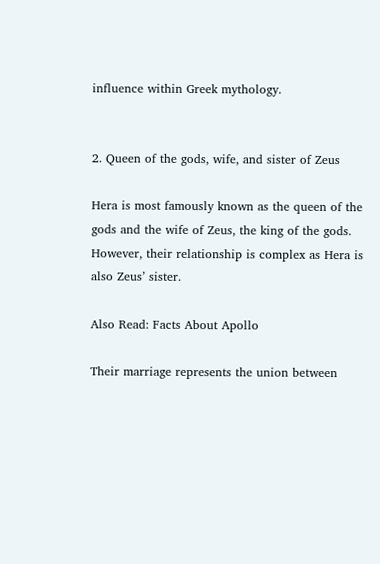influence within Greek mythology.


2. Queen of the gods, wife, and sister of Zeus

Hera is most famously known as the queen of the gods and the wife of Zeus, the king of the gods. However, their relationship is complex as Hera is also Zeus’ sister.

Also Read: Facts About Apollo

Their marriage represents the union between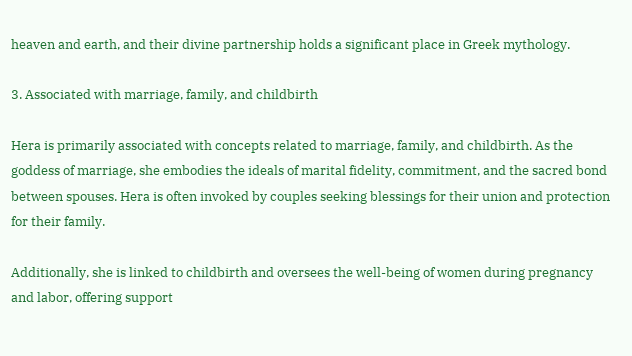heaven and earth, and their divine partnership holds a significant place in Greek mythology.

3. Associated with marriage, family, and childbirth

Hera is primarily associated with concepts related to marriage, family, and childbirth. As the goddess of marriage, she embodies the ideals of marital fidelity, commitment, and the sacred bond between spouses. Hera is often invoked by couples seeking blessings for their union and protection for their family.

Additionally, she is linked to childbirth and oversees the well-being of women during pregnancy and labor, offering support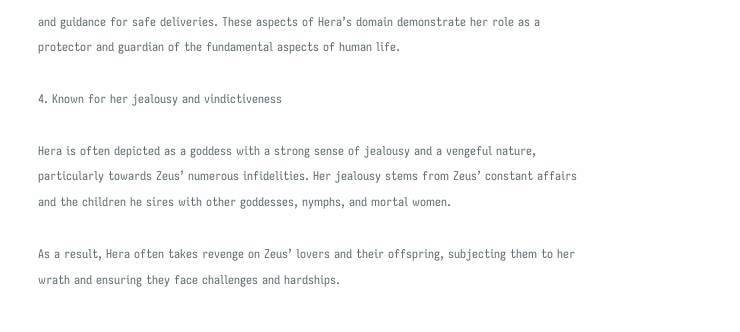and guidance for safe deliveries. These aspects of Hera’s domain demonstrate her role as a protector and guardian of the fundamental aspects of human life.

4. Known for her jealousy and vindictiveness

Hera is often depicted as a goddess with a strong sense of jealousy and a vengeful nature, particularly towards Zeus’ numerous infidelities. Her jealousy stems from Zeus’ constant affairs and the children he sires with other goddesses, nymphs, and mortal women.

As a result, Hera often takes revenge on Zeus’ lovers and their offspring, subjecting them to her wrath and ensuring they face challenges and hardships.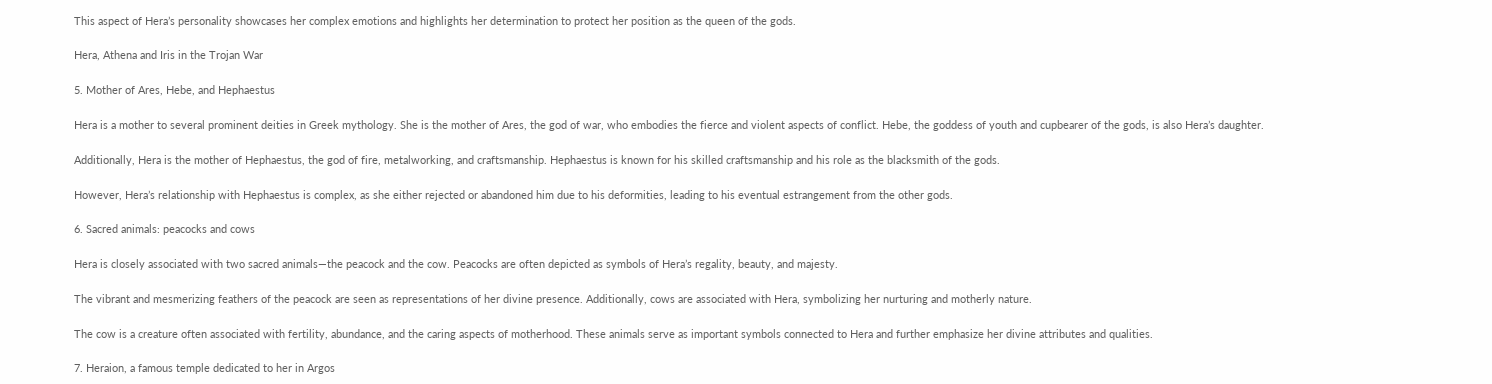This aspect of Hera’s personality showcases her complex emotions and highlights her determination to protect her position as the queen of the gods.

Hera, Athena and Iris in the Trojan War

5. Mother of Ares, Hebe, and Hephaestus

Hera is a mother to several prominent deities in Greek mythology. She is the mother of Ares, the god of war, who embodies the fierce and violent aspects of conflict. Hebe, the goddess of youth and cupbearer of the gods, is also Hera’s daughter.

Additionally, Hera is the mother of Hephaestus, the god of fire, metalworking, and craftsmanship. Hephaestus is known for his skilled craftsmanship and his role as the blacksmith of the gods.

However, Hera’s relationship with Hephaestus is complex, as she either rejected or abandoned him due to his deformities, leading to his eventual estrangement from the other gods.

6. Sacred animals: peacocks and cows

Hera is closely associated with two sacred animals—the peacock and the cow. Peacocks are often depicted as symbols of Hera’s regality, beauty, and majesty.

The vibrant and mesmerizing feathers of the peacock are seen as representations of her divine presence. Additionally, cows are associated with Hera, symbolizing her nurturing and motherly nature.

The cow is a creature often associated with fertility, abundance, and the caring aspects of motherhood. These animals serve as important symbols connected to Hera and further emphasize her divine attributes and qualities.

7. Heraion, a famous temple dedicated to her in Argos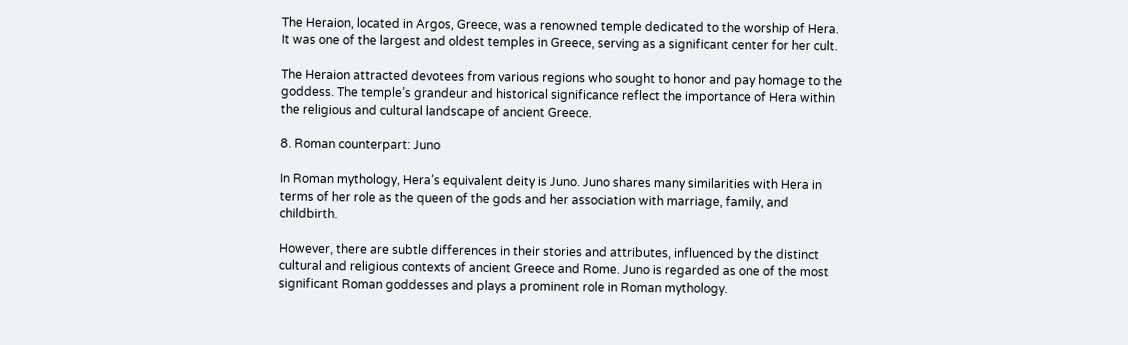The Heraion, located in Argos, Greece, was a renowned temple dedicated to the worship of Hera. It was one of the largest and oldest temples in Greece, serving as a significant center for her cult.

The Heraion attracted devotees from various regions who sought to honor and pay homage to the goddess. The temple’s grandeur and historical significance reflect the importance of Hera within the religious and cultural landscape of ancient Greece.

8. Roman counterpart: Juno

In Roman mythology, Hera’s equivalent deity is Juno. Juno shares many similarities with Hera in terms of her role as the queen of the gods and her association with marriage, family, and childbirth.

However, there are subtle differences in their stories and attributes, influenced by the distinct cultural and religious contexts of ancient Greece and Rome. Juno is regarded as one of the most significant Roman goddesses and plays a prominent role in Roman mythology.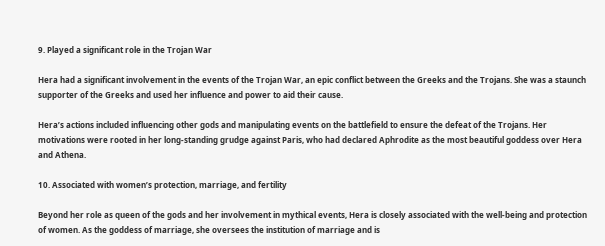9. Played a significant role in the Trojan War

Hera had a significant involvement in the events of the Trojan War, an epic conflict between the Greeks and the Trojans. She was a staunch supporter of the Greeks and used her influence and power to aid their cause.

Hera’s actions included influencing other gods and manipulating events on the battlefield to ensure the defeat of the Trojans. Her motivations were rooted in her long-standing grudge against Paris, who had declared Aphrodite as the most beautiful goddess over Hera and Athena.

10. Associated with women’s protection, marriage, and fertility

Beyond her role as queen of the gods and her involvement in mythical events, Hera is closely associated with the well-being and protection of women. As the goddess of marriage, she oversees the institution of marriage and is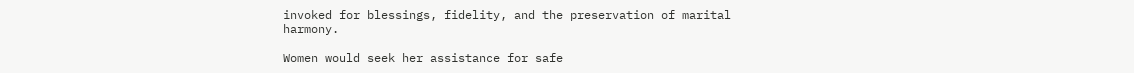invoked for blessings, fidelity, and the preservation of marital harmony.

Women would seek her assistance for safe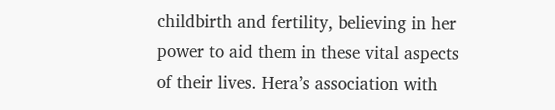childbirth and fertility, believing in her power to aid them in these vital aspects of their lives. Hera’s association with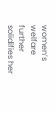women’s welfare further solidifies her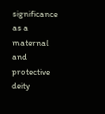significance as a maternal and protective deity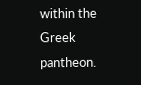within the Greek pantheon.